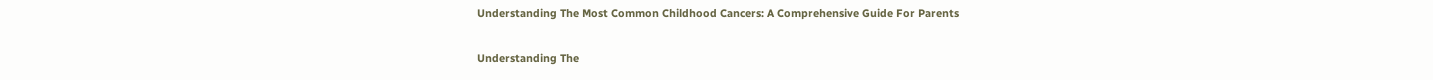Understanding The Most Common Childhood Cancers: A Comprehensive Guide For Parents

Understanding The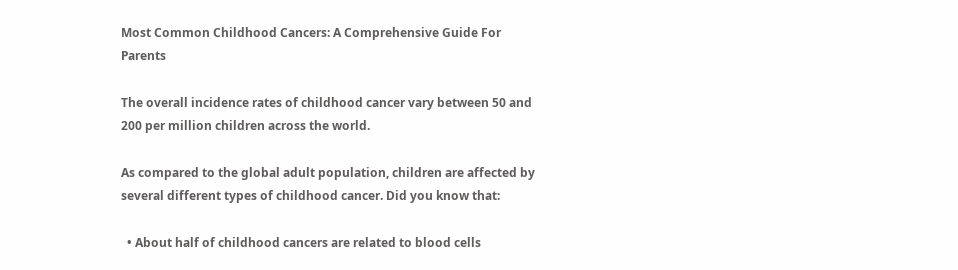Most Common Childhood Cancers: A Comprehensive Guide For Parents

The overall incidence rates of childhood cancer vary between 50 and 200 per million children across the world.

As compared to the global adult population, children are affected by several different types of childhood cancer. Did you know that:

  • About half of childhood cancers are related to blood cells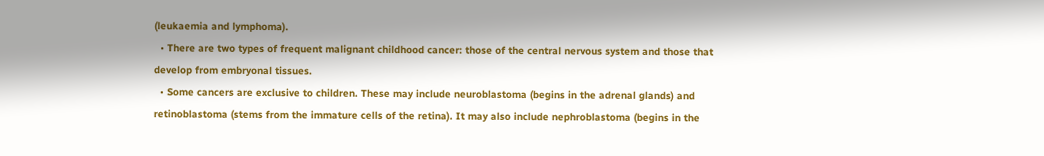(leukaemia and lymphoma).
  • There are two types of frequent malignant childhood cancer: those of the central nervous system and those that develop from embryonal tissues.
  • Some cancers are exclusive to children. These may include neuroblastoma (begins in the adrenal glands) and retinoblastoma (stems from the immature cells of the retina). It may also include nephroblastoma (begins in the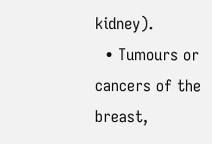kidney).
  • Tumours or cancers of the breast,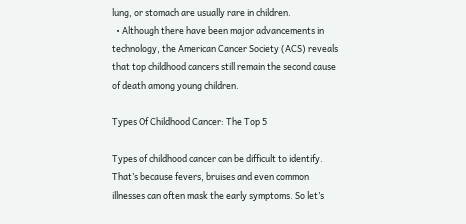lung, or stomach are usually rare in children.
  • Although there have been major advancements in technology, the American Cancer Society (ACS) reveals that top childhood cancers still remain the second cause of death among young children.

Types Of Childhood Cancer: The Top 5

Types of childhood cancer can be difficult to identify. That’s because fevers, bruises and even common illnesses can often mask the early symptoms. So let’s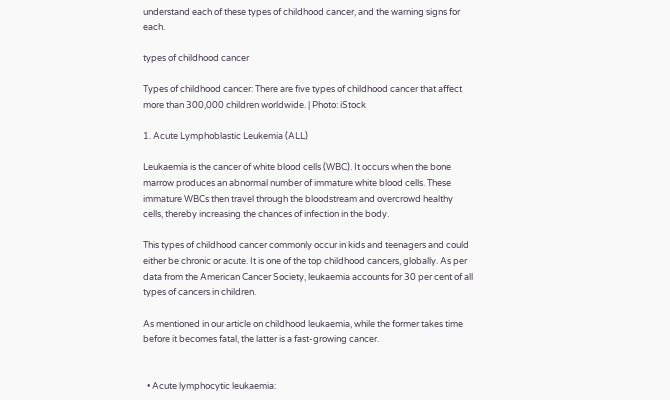understand each of these types of childhood cancer, and the warning signs for each.

types of childhood cancer

Types of childhood cancer: There are five types of childhood cancer that affect more than 300,000 children worldwide. | Photo: iStock

1. Acute Lymphoblastic Leukemia (ALL)

Leukaemia is the cancer of white blood cells (WBC). It occurs when the bone marrow produces an abnormal number of immature white blood cells. These immature WBCs then travel through the bloodstream and overcrowd healthy cells, thereby increasing the chances of infection in the body.

This types of childhood cancer commonly occur in kids and teenagers and could either be chronic or acute. It is one of the top childhood cancers, globally. As per data from the American Cancer Society, leukaemia accounts for 30 per cent of all types of cancers in children.

As mentioned in our article on childhood leukaemia, while the former takes time before it becomes fatal, the latter is a fast-growing cancer.


  • Acute lymphocytic leukaemia: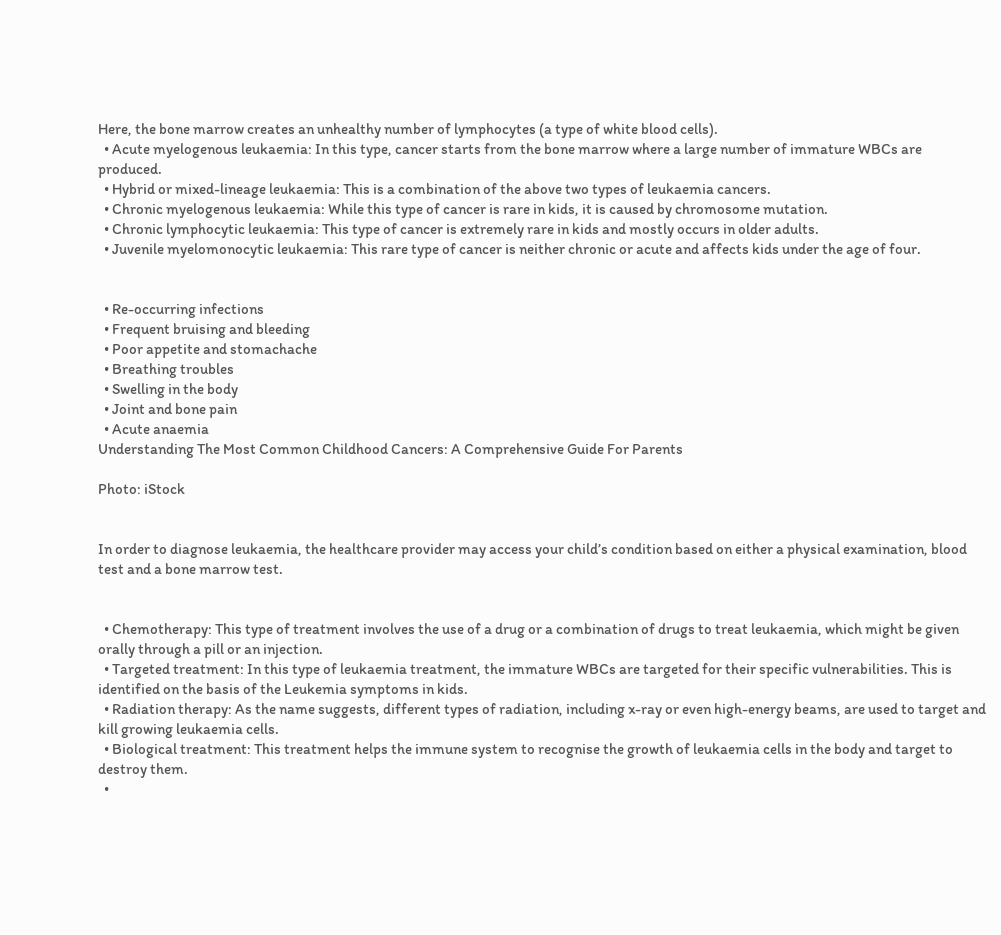Here, the bone marrow creates an unhealthy number of lymphocytes (a type of white blood cells).
  • Acute myelogenous leukaemia: In this type, cancer starts from the bone marrow where a large number of immature WBCs are produced.
  • Hybrid or mixed-lineage leukaemia: This is a combination of the above two types of leukaemia cancers.
  • Chronic myelogenous leukaemia: While this type of cancer is rare in kids, it is caused by chromosome mutation.
  • Chronic lymphocytic leukaemia: This type of cancer is extremely rare in kids and mostly occurs in older adults.
  • Juvenile myelomonocytic leukaemia: This rare type of cancer is neither chronic or acute and affects kids under the age of four.


  • Re-occurring infections
  • Frequent bruising and bleeding
  • Poor appetite and stomachache
  • Breathing troubles
  • Swelling in the body
  • Joint and bone pain
  • Acute anaemia
Understanding The Most Common Childhood Cancers: A Comprehensive Guide For Parents

Photo: iStock


In order to diagnose leukaemia, the healthcare provider may access your child’s condition based on either a physical examination, blood test and a bone marrow test.


  • Chemotherapy: This type of treatment involves the use of a drug or a combination of drugs to treat leukaemia, which might be given orally through a pill or an injection.
  • Targeted treatment: In this type of leukaemia treatment, the immature WBCs are targeted for their specific vulnerabilities. This is identified on the basis of the Leukemia symptoms in kids.
  • Radiation therapy: As the name suggests, different types of radiation, including x-ray or even high-energy beams, are used to target and kill growing leukaemia cells.
  • Biological treatment: This treatment helps the immune system to recognise the growth of leukaemia cells in the body and target to destroy them.
  •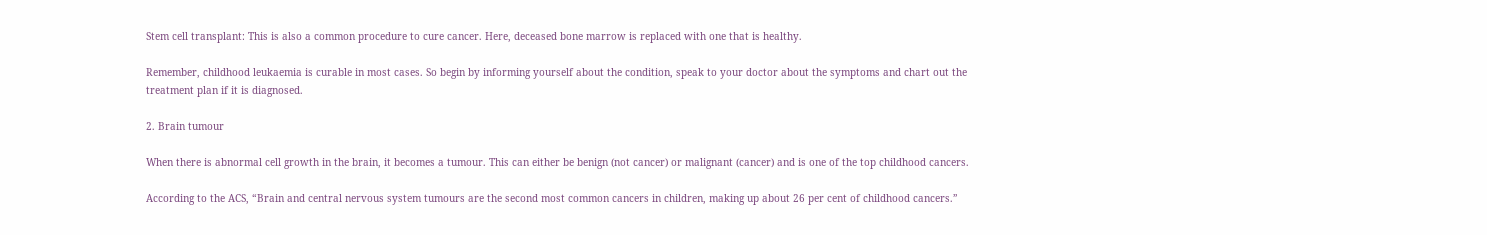Stem cell transplant: This is also a common procedure to cure cancer. Here, deceased bone marrow is replaced with one that is healthy.

Remember, childhood leukaemia is curable in most cases. So begin by informing yourself about the condition, speak to your doctor about the symptoms and chart out the treatment plan if it is diagnosed.

2. Brain tumour

When there is abnormal cell growth in the brain, it becomes a tumour. This can either be benign (not cancer) or malignant (cancer) and is one of the top childhood cancers.

According to the ACS, “Brain and central nervous system tumours are the second most common cancers in children, making up about 26 per cent of childhood cancers.”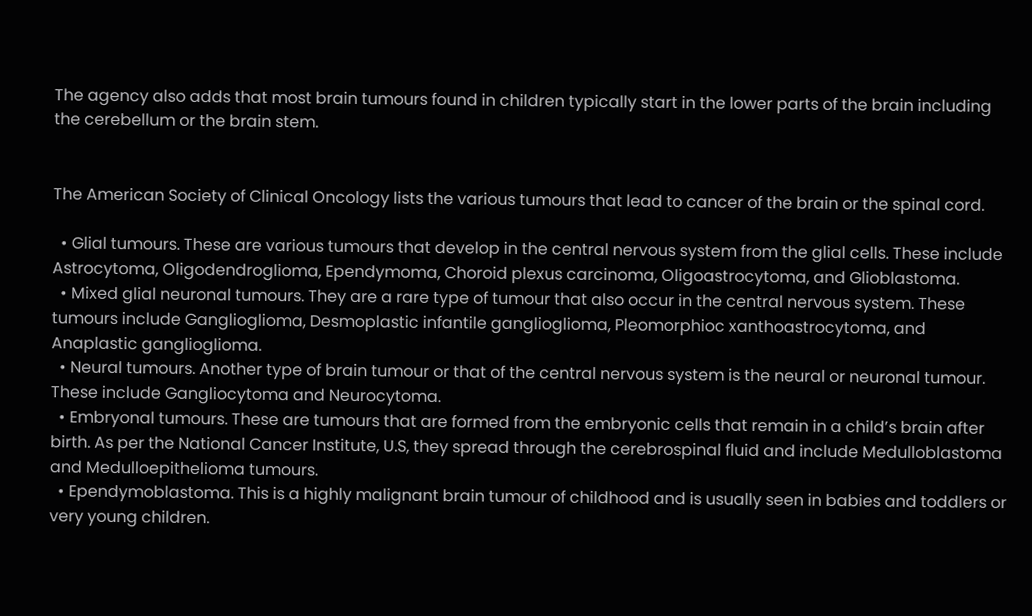The agency also adds that most brain tumours found in children typically start in the lower parts of the brain including the cerebellum or the brain stem.


The American Society of Clinical Oncology lists the various tumours that lead to cancer of the brain or the spinal cord.

  • Glial tumours. These are various tumours that develop in the central nervous system from the glial cells. These include Astrocytoma, Oligodendroglioma, Ependymoma, Choroid plexus carcinoma, Oligoastrocytoma, and Glioblastoma.
  • Mixed glial neuronal tumours. They are a rare type of tumour that also occur in the central nervous system. These tumours include Ganglioglioma, Desmoplastic infantile ganglioglioma, Pleomorphioc xanthoastrocytoma, and Anaplastic ganglioglioma.
  • Neural tumours. Another type of brain tumour or that of the central nervous system is the neural or neuronal tumour. These include Gangliocytoma and Neurocytoma.
  • Embryonal tumours. These are tumours that are formed from the embryonic cells that remain in a child’s brain after birth. As per the National Cancer Institute, U.S, they spread through the cerebrospinal fluid and include Medulloblastoma and Medulloepithelioma tumours.
  • Ependymoblastoma. This is a highly malignant brain tumour of childhood and is usually seen in babies and toddlers or very young children.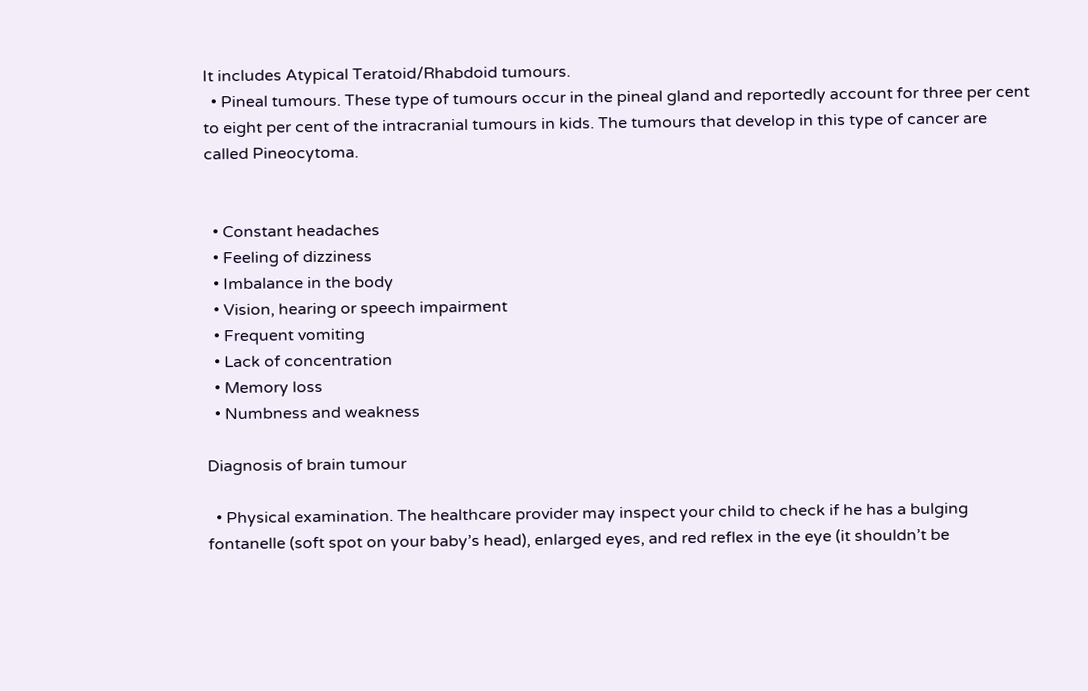It includes Atypical Teratoid/Rhabdoid tumours.
  • Pineal tumours. These type of tumours occur in the pineal gland and reportedly account for three per cent to eight per cent of the intracranial tumours in kids. The tumours that develop in this type of cancer are called Pineocytoma.


  • Constant headaches
  • Feeling of dizziness
  • Imbalance in the body
  • Vision, hearing or speech impairment
  • Frequent vomiting
  • Lack of concentration
  • Memory loss
  • Numbness and weakness

Diagnosis of brain tumour

  • Physical examination. The healthcare provider may inspect your child to check if he has a bulging fontanelle (soft spot on your baby’s head), enlarged eyes, and red reflex in the eye (it shouldn’t be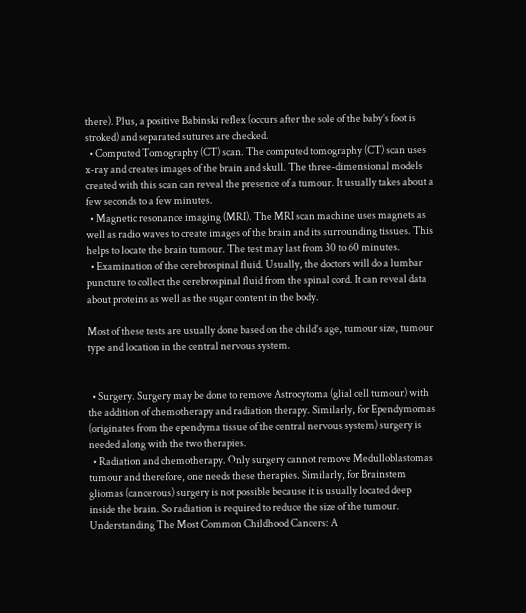there). Plus, a positive Babinski reflex (occurs after the sole of the baby’s foot is stroked) and separated sutures are checked.
  • Computed Tomography (CT) scan. The computed tomography (CT) scan uses x-ray and creates images of the brain and skull. The three-dimensional models created with this scan can reveal the presence of a tumour. It usually takes about a few seconds to a few minutes.
  • Magnetic resonance imaging (MRI). The MRI scan machine uses magnets as well as radio waves to create images of the brain and its surrounding tissues. This helps to locate the brain tumour. The test may last from 30 to 60 minutes.
  • Examination of the cerebrospinal fluid. Usually, the doctors will do a lumbar puncture to collect the cerebrospinal fluid from the spinal cord. It can reveal data about proteins as well as the sugar content in the body.

Most of these tests are usually done based on the child’s age, tumour size, tumour type and location in the central nervous system.


  • Surgery. Surgery may be done to remove Astrocytoma (glial cell tumour) with the addition of chemotherapy and radiation therapy. Similarly, for Ependymomas (originates from the ependyma tissue of the central nervous system) surgery is needed along with the two therapies.
  • Radiation and chemotherapy. Only surgery cannot remove Medulloblastomas tumour and therefore, one needs these therapies. Similarly, for Brainstem gliomas (cancerous) surgery is not possible because it is usually located deep inside the brain. So radiation is required to reduce the size of the tumour.
Understanding The Most Common Childhood Cancers: A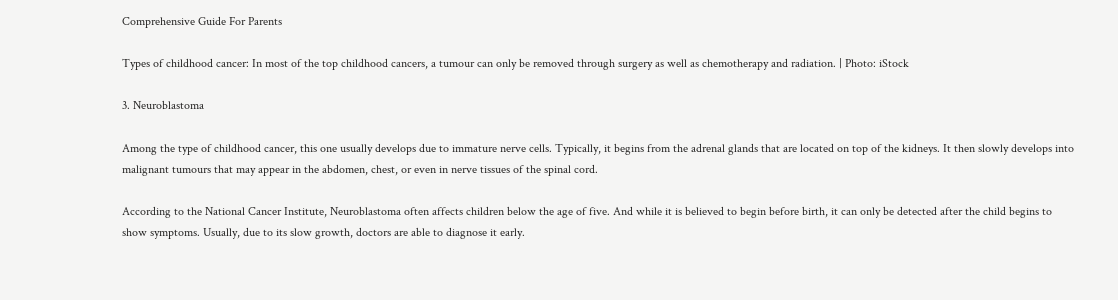Comprehensive Guide For Parents

Types of childhood cancer: In most of the top childhood cancers, a tumour can only be removed through surgery as well as chemotherapy and radiation. | Photo: iStock

3. Neuroblastoma

Among the type of childhood cancer, this one usually develops due to immature nerve cells. Typically, it begins from the adrenal glands that are located on top of the kidneys. It then slowly develops into malignant tumours that may appear in the abdomen, chest, or even in nerve tissues of the spinal cord.

According to the National Cancer Institute, Neuroblastoma often affects children below the age of five. And while it is believed to begin before birth, it can only be detected after the child begins to show symptoms. Usually, due to its slow growth, doctors are able to diagnose it early.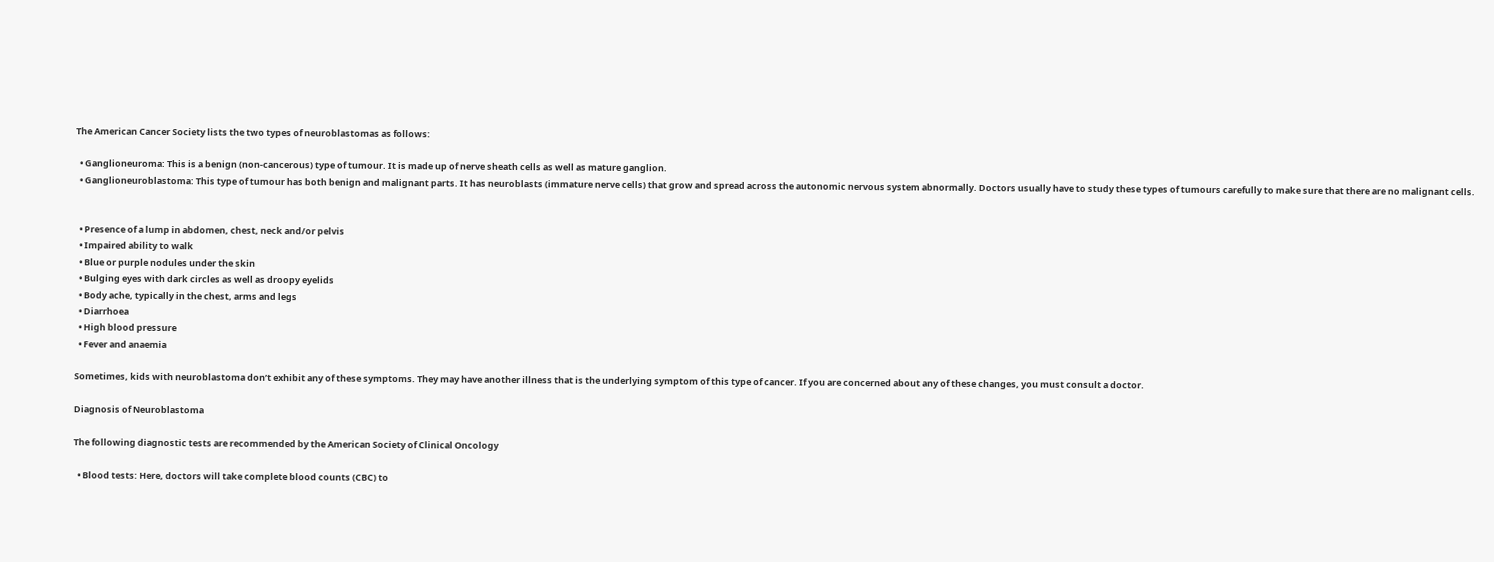The American Cancer Society lists the two types of neuroblastomas as follows:

  • Ganglioneuroma: This is a benign (non-cancerous) type of tumour. It is made up of nerve sheath cells as well as mature ganglion.
  • Ganglioneuroblastoma: This type of tumour has both benign and malignant parts. It has neuroblasts (immature nerve cells) that grow and spread across the autonomic nervous system abnormally. Doctors usually have to study these types of tumours carefully to make sure that there are no malignant cells.


  • Presence of a lump in abdomen, chest, neck and/or pelvis
  • Impaired ability to walk
  • Blue or purple nodules under the skin
  • Bulging eyes with dark circles as well as droopy eyelids
  • Body ache, typically in the chest, arms and legs
  • Diarrhoea
  • High blood pressure
  • Fever and anaemia

Sometimes, kids with neuroblastoma don’t exhibit any of these symptoms. They may have another illness that is the underlying symptom of this type of cancer. If you are concerned about any of these changes, you must consult a doctor.

Diagnosis of Neuroblastoma

The following diagnostic tests are recommended by the American Society of Clinical Oncology

  • Blood tests: Here, doctors will take complete blood counts (CBC) to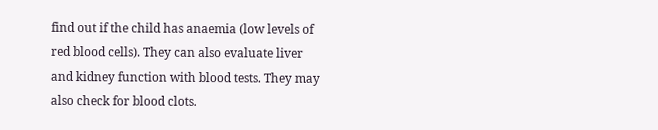find out if the child has anaemia (low levels of red blood cells). They can also evaluate liver and kidney function with blood tests. They may also check for blood clots.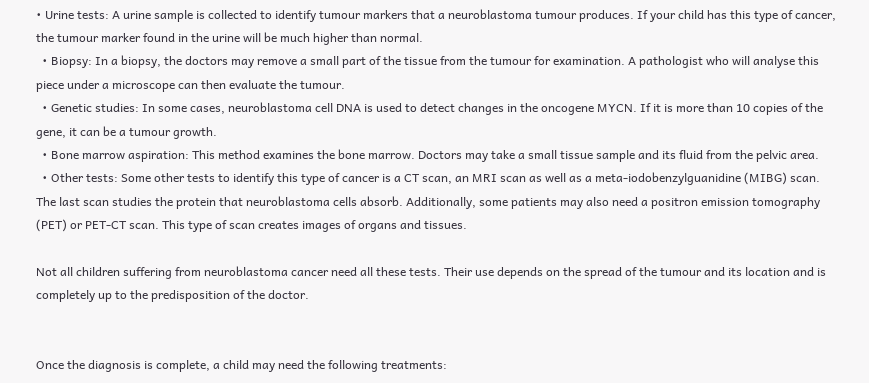• Urine tests: A urine sample is collected to identify tumour markers that a neuroblastoma tumour produces. If your child has this type of cancer, the tumour marker found in the urine will be much higher than normal.
  • Biopsy: In a biopsy, the doctors may remove a small part of the tissue from the tumour for examination. A pathologist who will analyse this piece under a microscope can then evaluate the tumour.
  • Genetic studies: In some cases, neuroblastoma cell DNA is used to detect changes in the oncogene MYCN. If it is more than 10 copies of the gene, it can be a tumour growth.
  • Bone marrow aspiration: This method examines the bone marrow. Doctors may take a small tissue sample and its fluid from the pelvic area.
  • Other tests: Some other tests to identify this type of cancer is a CT scan, an MRI scan as well as a meta-iodobenzylguanidine (MIBG) scan. The last scan studies the protein that neuroblastoma cells absorb. Additionally, some patients may also need a positron emission tomography (PET) or PET-CT scan. This type of scan creates images of organs and tissues.

Not all children suffering from neuroblastoma cancer need all these tests. Their use depends on the spread of the tumour and its location and is completely up to the predisposition of the doctor.


Once the diagnosis is complete, a child may need the following treatments: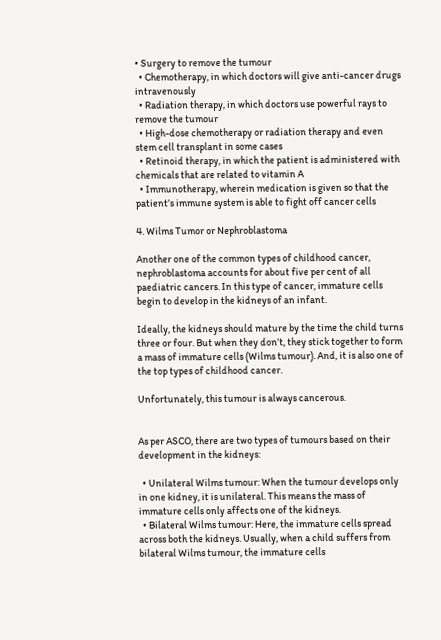• Surgery to remove the tumour
  • Chemotherapy, in which doctors will give anti-cancer drugs intravenously
  • Radiation therapy, in which doctors use powerful rays to remove the tumour
  • High-dose chemotherapy or radiation therapy and even stem cell transplant in some cases
  • Retinoid therapy, in which the patient is administered with chemicals that are related to vitamin A
  • Immunotherapy, wherein medication is given so that the patient’s immune system is able to fight off cancer cells

4. Wilms Tumor or Nephroblastoma

Another one of the common types of childhood cancer, nephroblastoma accounts for about five per cent of all paediatric cancers. In this type of cancer, immature cells begin to develop in the kidneys of an infant.

Ideally, the kidneys should mature by the time the child turns three or four. But when they don’t, they stick together to form a mass of immature cells (Wilms tumour). And, it is also one of the top types of childhood cancer.

Unfortunately, this tumour is always cancerous.


As per ASCO, there are two types of tumours based on their development in the kidneys:

  • Unilateral Wilms tumour: When the tumour develops only in one kidney, it is unilateral. This means the mass of immature cells only affects one of the kidneys.
  • Bilateral Wilms tumour: Here, the immature cells spread across both the kidneys. Usually, when a child suffers from bilateral Wilms tumour, the immature cells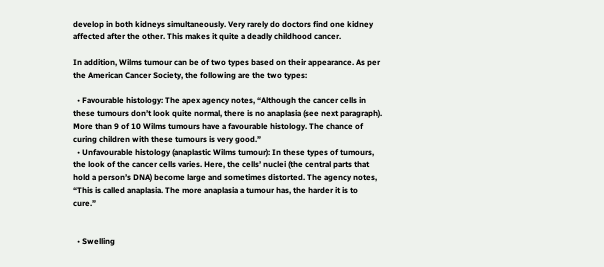develop in both kidneys simultaneously. Very rarely do doctors find one kidney affected after the other. This makes it quite a deadly childhood cancer.

In addition, Wilms tumour can be of two types based on their appearance. As per the American Cancer Society, the following are the two types:

  • Favourable histology: The apex agency notes, “Although the cancer cells in these tumours don’t look quite normal, there is no anaplasia (see next paragraph). More than 9 of 10 Wilms tumours have a favourable histology. The chance of curing children with these tumours is very good.”
  • Unfavourable histology (anaplastic Wilms tumour): In these types of tumours, the look of the cancer cells varies. Here, the cells’ nuclei (the central parts that hold a person’s DNA) become large and sometimes distorted. The agency notes, “This is called anaplasia. The more anaplasia a tumour has, the harder it is to cure.”


  • Swelling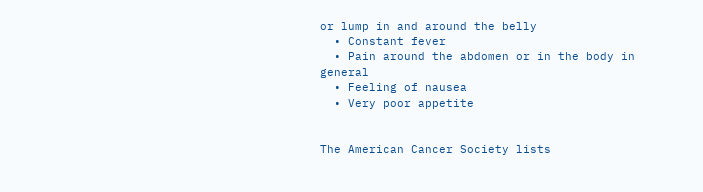or lump in and around the belly
  • Constant fever
  • Pain around the abdomen or in the body in general
  • Feeling of nausea
  • Very poor appetite


The American Cancer Society lists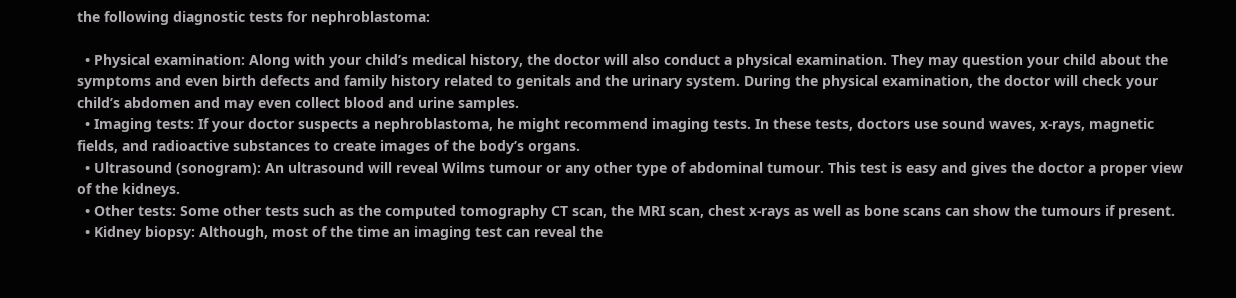the following diagnostic tests for nephroblastoma:

  • Physical examination: Along with your child’s medical history, the doctor will also conduct a physical examination. They may question your child about the symptoms and even birth defects and family history related to genitals and the urinary system. During the physical examination, the doctor will check your child’s abdomen and may even collect blood and urine samples.
  • Imaging tests: If your doctor suspects a nephroblastoma, he might recommend imaging tests. In these tests, doctors use sound waves, x-rays, magnetic fields, and radioactive substances to create images of the body’s organs.
  • Ultrasound (sonogram): An ultrasound will reveal Wilms tumour or any other type of abdominal tumour. This test is easy and gives the doctor a proper view of the kidneys.
  • Other tests: Some other tests such as the computed tomography CT scan, the MRI scan, chest x-rays as well as bone scans can show the tumours if present.
  • Kidney biopsy: Although, most of the time an imaging test can reveal the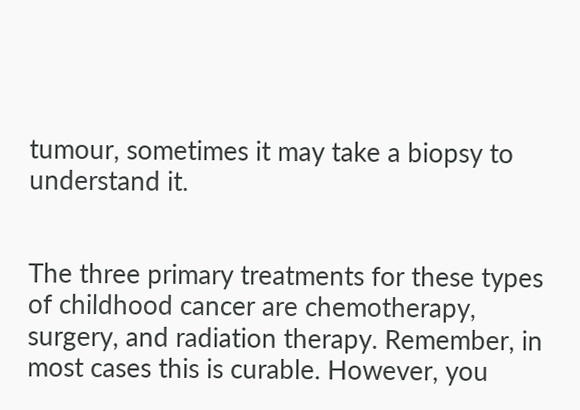tumour, sometimes it may take a biopsy to understand it.


The three primary treatments for these types of childhood cancer are chemotherapy, surgery, and radiation therapy. Remember, in most cases this is curable. However, you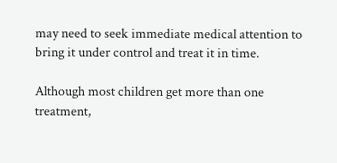may need to seek immediate medical attention to bring it under control and treat it in time.

Although most children get more than one treatment,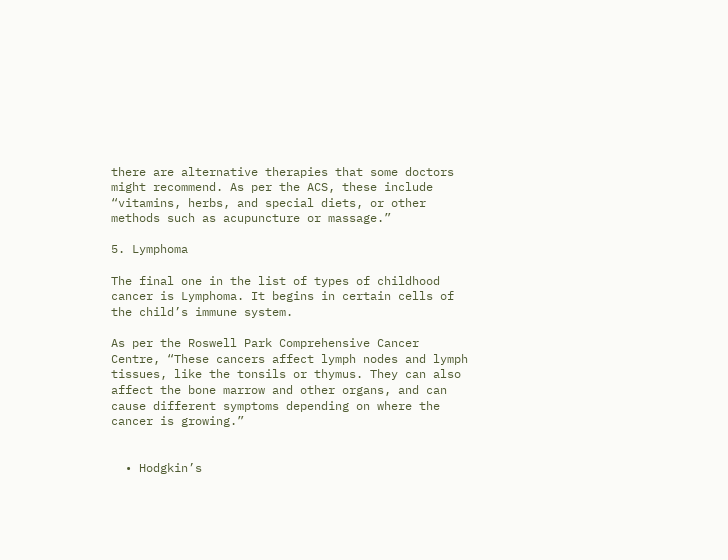there are alternative therapies that some doctors might recommend. As per the ACS, these include “vitamins, herbs, and special diets, or other methods such as acupuncture or massage.”

5. Lymphoma

The final one in the list of types of childhood cancer is Lymphoma. It begins in certain cells of the child’s immune system.

As per the Roswell Park Comprehensive Cancer Centre, “These cancers affect lymph nodes and lymph tissues, like the tonsils or thymus. They can also affect the bone marrow and other organs, and can cause different symptoms depending on where the cancer is growing.”


  • Hodgkin’s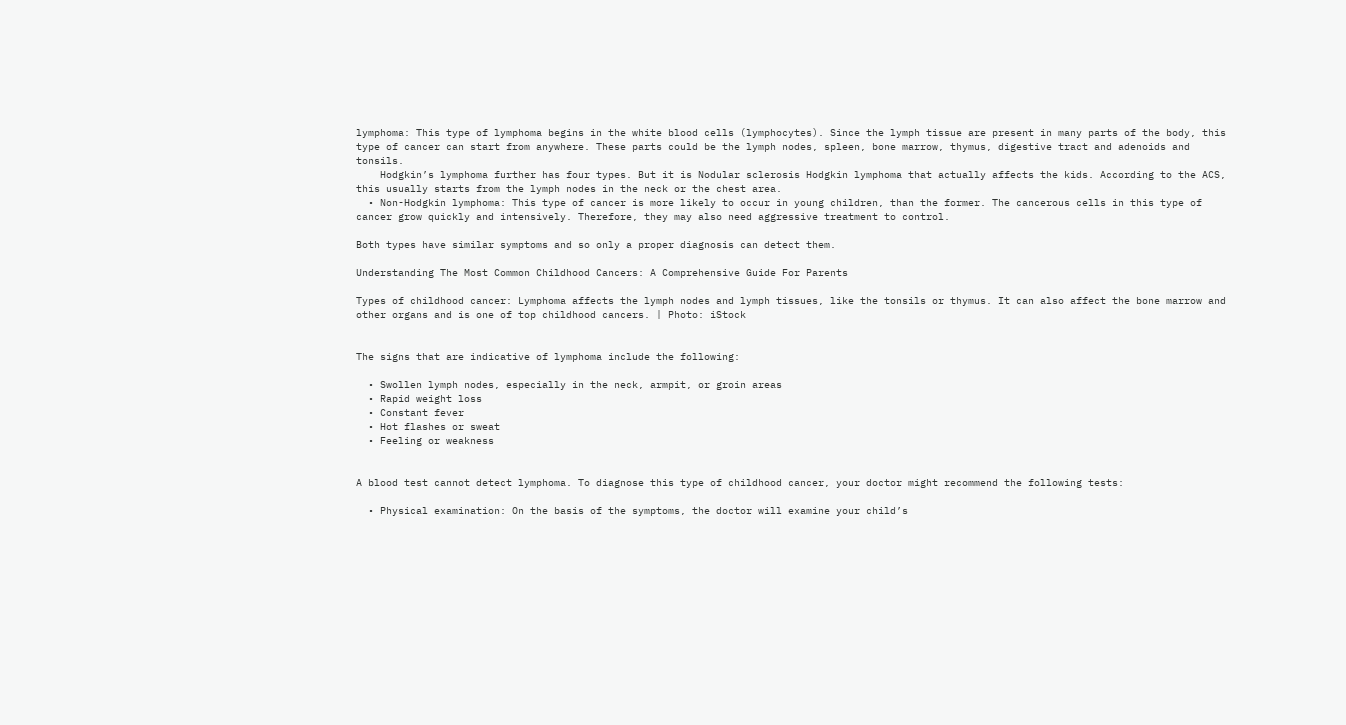lymphoma: This type of lymphoma begins in the white blood cells (lymphocytes). Since the lymph tissue are present in many parts of the body, this type of cancer can start from anywhere. These parts could be the lymph nodes, spleen, bone marrow, thymus, digestive tract and adenoids and tonsils.
    Hodgkin’s lymphoma further has four types. But it is Nodular sclerosis Hodgkin lymphoma that actually affects the kids. According to the ACS, this usually starts from the lymph nodes in the neck or the chest area.
  • Non-Hodgkin lymphoma: This type of cancer is more likely to occur in young children, than the former. The cancerous cells in this type of cancer grow quickly and intensively. Therefore, they may also need aggressive treatment to control.

Both types have similar symptoms and so only a proper diagnosis can detect them.

Understanding The Most Common Childhood Cancers: A Comprehensive Guide For Parents

Types of childhood cancer: Lymphoma affects the lymph nodes and lymph tissues, like the tonsils or thymus. It can also affect the bone marrow and other organs and is one of top childhood cancers. | Photo: iStock


The signs that are indicative of lymphoma include the following:

  • Swollen lymph nodes, especially in the neck, armpit, or groin areas
  • Rapid weight loss
  • Constant fever
  • Hot flashes or sweat
  • Feeling or weakness


A blood test cannot detect lymphoma. To diagnose this type of childhood cancer, your doctor might recommend the following tests:

  • Physical examination: On the basis of the symptoms, the doctor will examine your child’s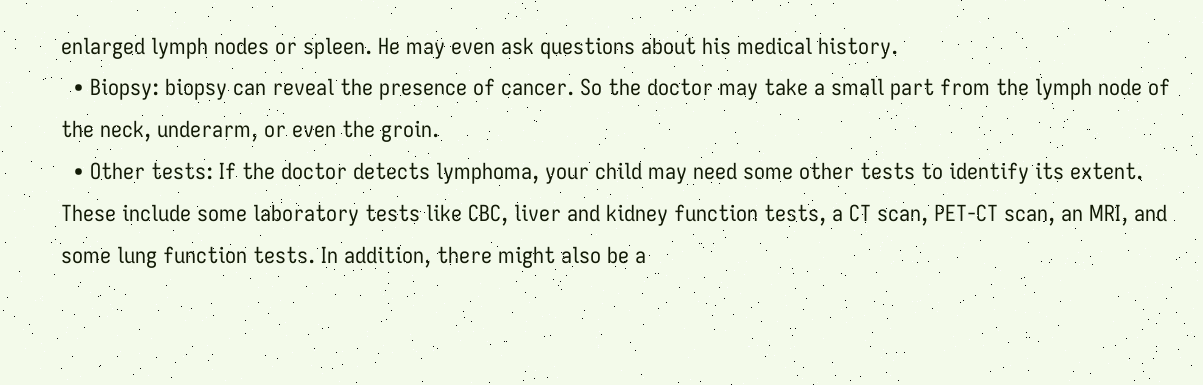enlarged lymph nodes or spleen. He may even ask questions about his medical history.
  • Biopsy: biopsy can reveal the presence of cancer. So the doctor may take a small part from the lymph node of the neck, underarm, or even the groin.
  • Other tests: If the doctor detects lymphoma, your child may need some other tests to identify its extent. These include some laboratory tests like CBC, liver and kidney function tests, a CT scan, PET-CT scan, an MRI, and some lung function tests. In addition, there might also be a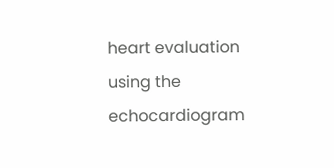heart evaluation using the echocardiogram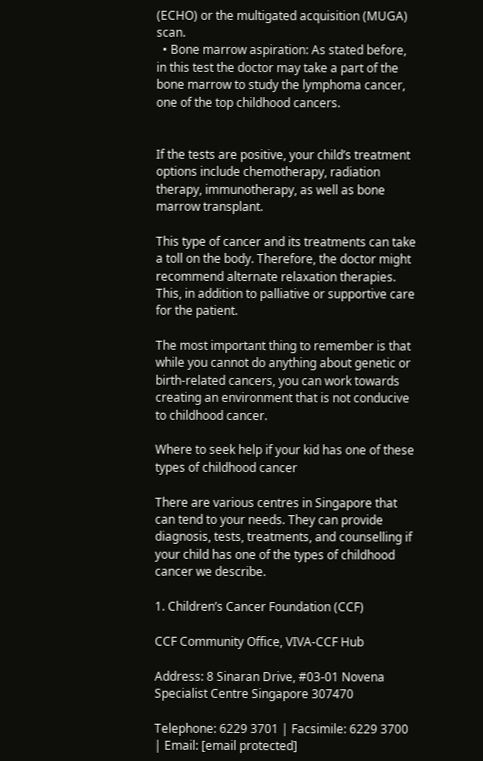(ECHO) or the multigated acquisition (MUGA) scan.
  • Bone marrow aspiration: As stated before, in this test the doctor may take a part of the bone marrow to study the lymphoma cancer, one of the top childhood cancers.


If the tests are positive, your child’s treatment options include chemotherapy, radiation therapy, immunotherapy, as well as bone marrow transplant.

This type of cancer and its treatments can take a toll on the body. Therefore, the doctor might recommend alternate relaxation therapies. This, in addition to palliative or supportive care for the patient.

The most important thing to remember is that while you cannot do anything about genetic or birth-related cancers, you can work towards creating an environment that is not conducive to childhood cancer.

Where to seek help if your kid has one of these types of childhood cancer

There are various centres in Singapore that can tend to your needs. They can provide diagnosis, tests, treatments, and counselling if your child has one of the types of childhood cancer we describe.

1. Children’s Cancer Foundation (CCF)

CCF Community Office, VIVA-CCF Hub

Address: 8 Sinaran Drive, #03-01 Novena Specialist Centre Singapore 307470

Telephone: 6229 3701 | Facsimile: 6229 3700 | Email: [email protected]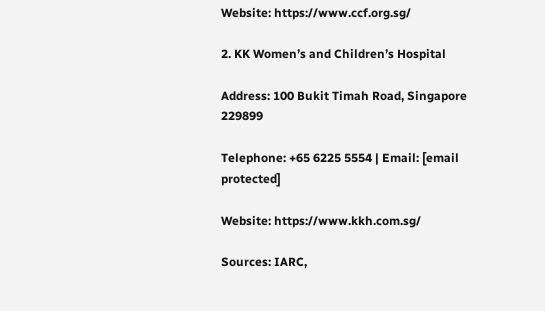Website: https://www.ccf.org.sg/

2. KK Women’s and Children’s Hospital

Address: 100 Bukit Timah Road, Singapore 229899

Telephone: +65 6225 5554 | Email: [email protected]

Website: https://www.kkh.com.sg/

Sources: IARC,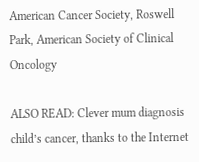American Cancer Society, Roswell Park, American Society of Clinical Oncology

ALSO READ: Clever mum diagnosis child’s cancer, thanks to the Internet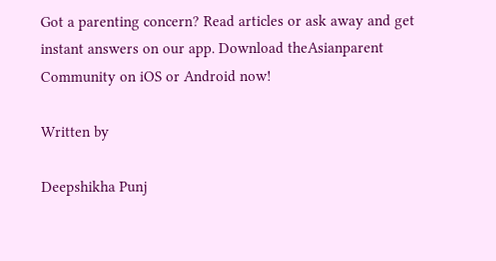Got a parenting concern? Read articles or ask away and get instant answers on our app. Download theAsianparent Community on iOS or Android now!

Written by

Deepshikha Punj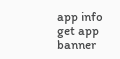app info
get app banner